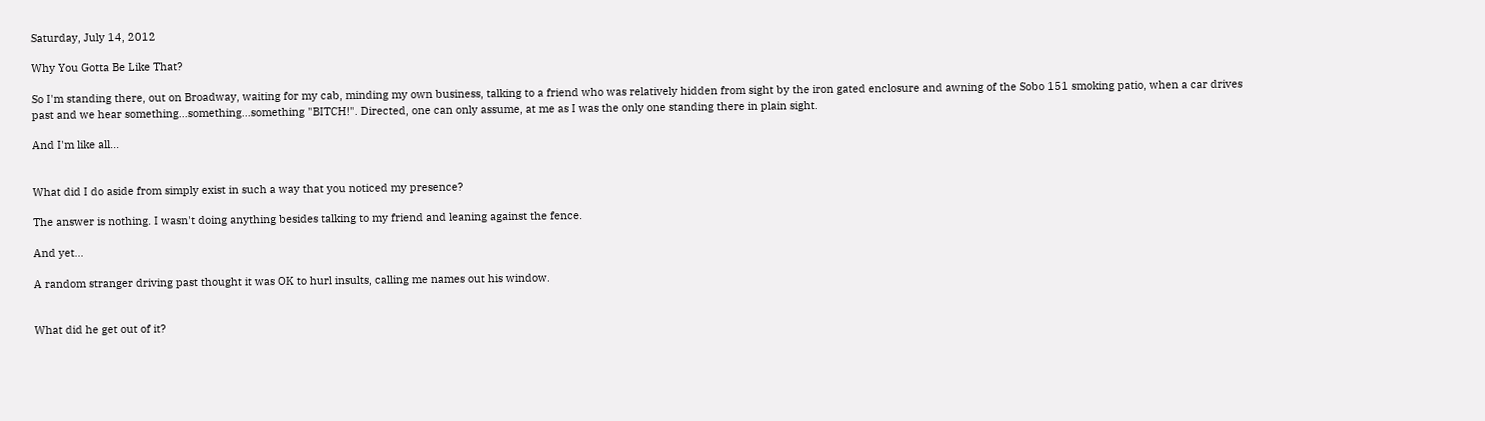Saturday, July 14, 2012

Why You Gotta Be Like That?

So I'm standing there, out on Broadway, waiting for my cab, minding my own business, talking to a friend who was relatively hidden from sight by the iron gated enclosure and awning of the Sobo 151 smoking patio, when a car drives past and we hear something...something...something "BITCH!". Directed, one can only assume, at me as I was the only one standing there in plain sight.

And I'm like all...


What did I do aside from simply exist in such a way that you noticed my presence?

The answer is nothing. I wasn't doing anything besides talking to my friend and leaning against the fence.

And yet...

A random stranger driving past thought it was OK to hurl insults, calling me names out his window.


What did he get out of it?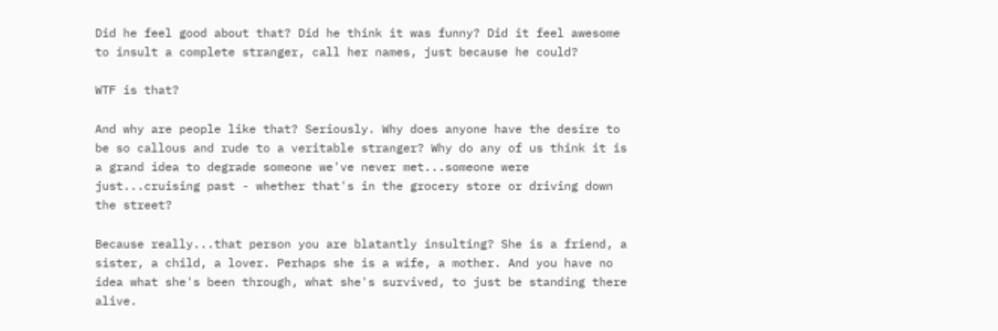Did he feel good about that? Did he think it was funny? Did it feel awesome to insult a complete stranger, call her names, just because he could?

WTF is that?

And why are people like that? Seriously. Why does anyone have the desire to be so callous and rude to a veritable stranger? Why do any of us think it is a grand idea to degrade someone we've never met...someone were just...cruising past - whether that's in the grocery store or driving down the street?

Because really...that person you are blatantly insulting? She is a friend, a sister, a child, a lover. Perhaps she is a wife, a mother. And you have no idea what she's been through, what she's survived, to just be standing there alive.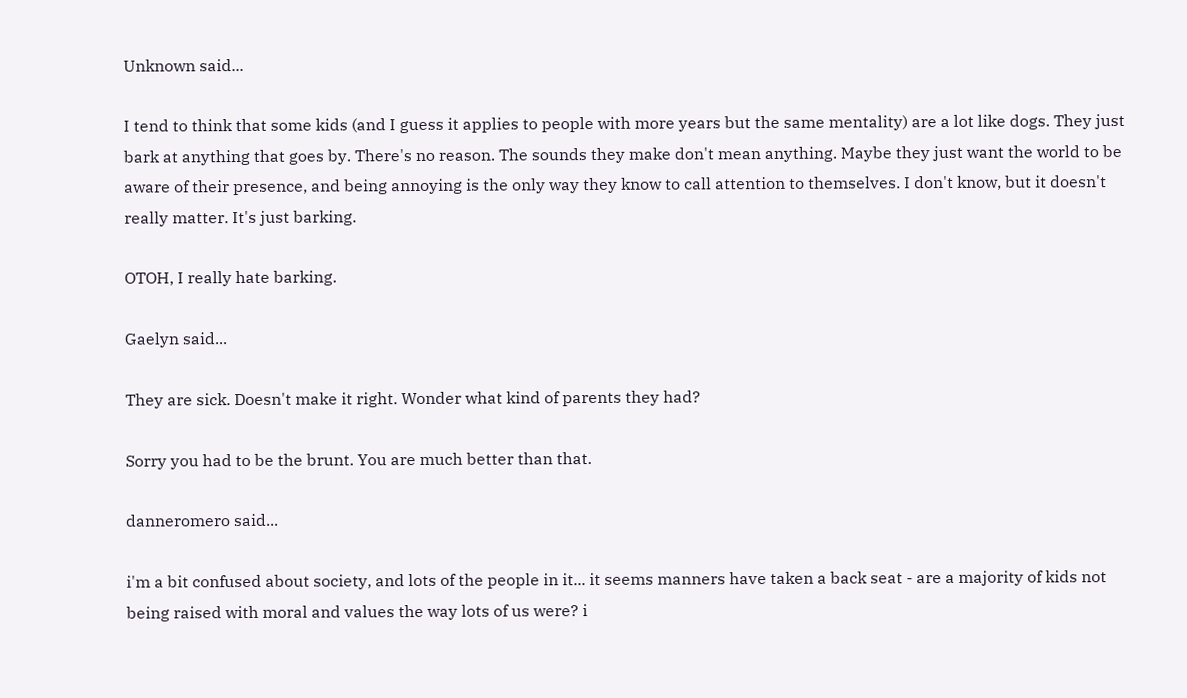Unknown said...

I tend to think that some kids (and I guess it applies to people with more years but the same mentality) are a lot like dogs. They just bark at anything that goes by. There's no reason. The sounds they make don't mean anything. Maybe they just want the world to be aware of their presence, and being annoying is the only way they know to call attention to themselves. I don't know, but it doesn't really matter. It's just barking.

OTOH, I really hate barking.

Gaelyn said...

They are sick. Doesn't make it right. Wonder what kind of parents they had?

Sorry you had to be the brunt. You are much better than that.

danneromero said...

i'm a bit confused about society, and lots of the people in it... it seems manners have taken a back seat - are a majority of kids not being raised with moral and values the way lots of us were? i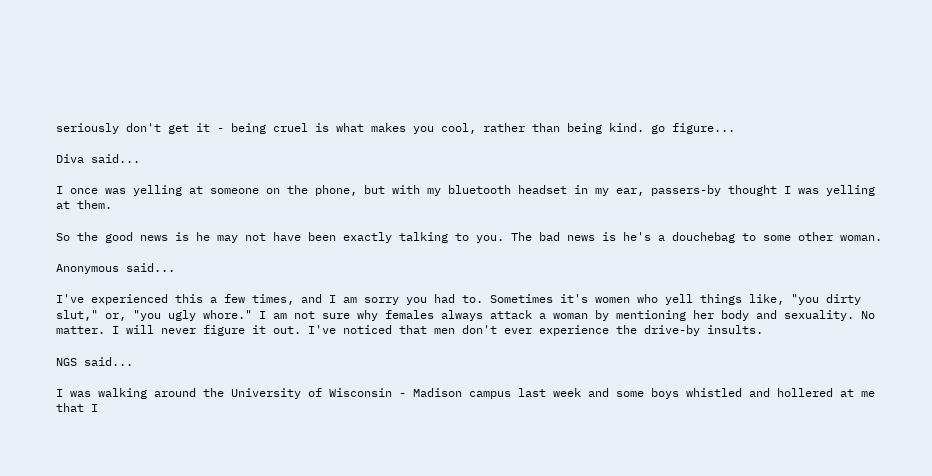seriously don't get it - being cruel is what makes you cool, rather than being kind. go figure...

Diva said...

I once was yelling at someone on the phone, but with my bluetooth headset in my ear, passers-by thought I was yelling at them.

So the good news is he may not have been exactly talking to you. The bad news is he's a douchebag to some other woman.

Anonymous said...

I've experienced this a few times, and I am sorry you had to. Sometimes it's women who yell things like, "you dirty slut," or, "you ugly whore." I am not sure why females always attack a woman by mentioning her body and sexuality. No matter. I will never figure it out. I've noticed that men don't ever experience the drive-by insults.

NGS said...

I was walking around the University of Wisconsin - Madison campus last week and some boys whistled and hollered at me that I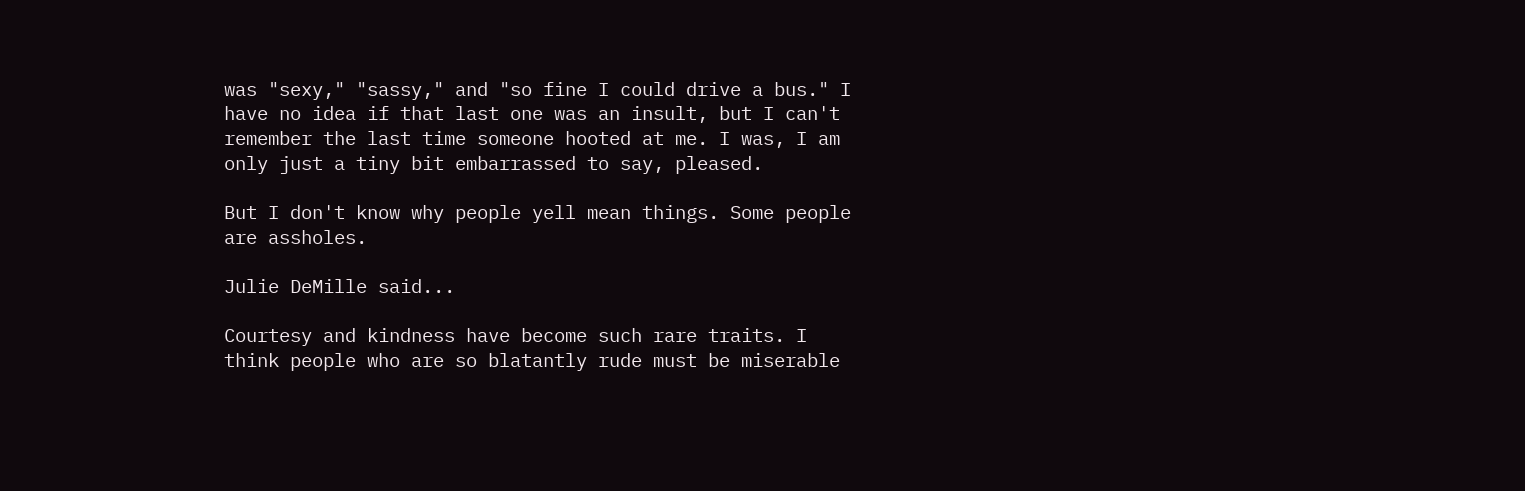was "sexy," "sassy," and "so fine I could drive a bus." I have no idea if that last one was an insult, but I can't remember the last time someone hooted at me. I was, I am only just a tiny bit embarrassed to say, pleased.

But I don't know why people yell mean things. Some people are assholes.

Julie DeMille said...

Courtesy and kindness have become such rare traits. I think people who are so blatantly rude must be miserable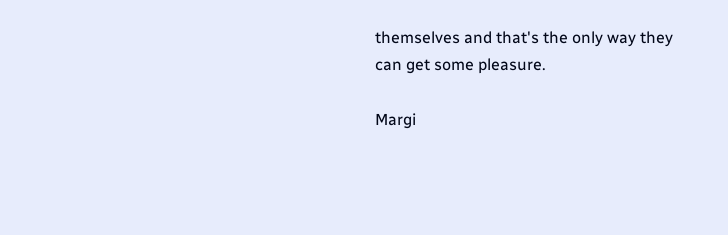themselves and that's the only way they can get some pleasure.

Margi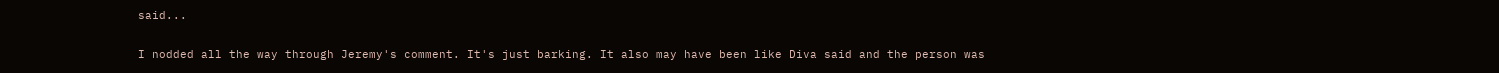said...

I nodded all the way through Jeremy's comment. It's just barking. It also may have been like Diva said and the person was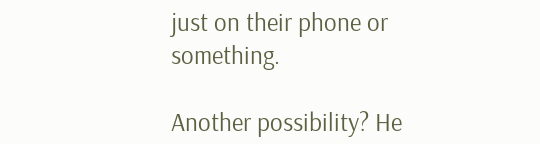just on their phone or something.

Another possibility? He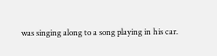was singing along to a song playing in his car.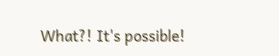What?! It's possible!